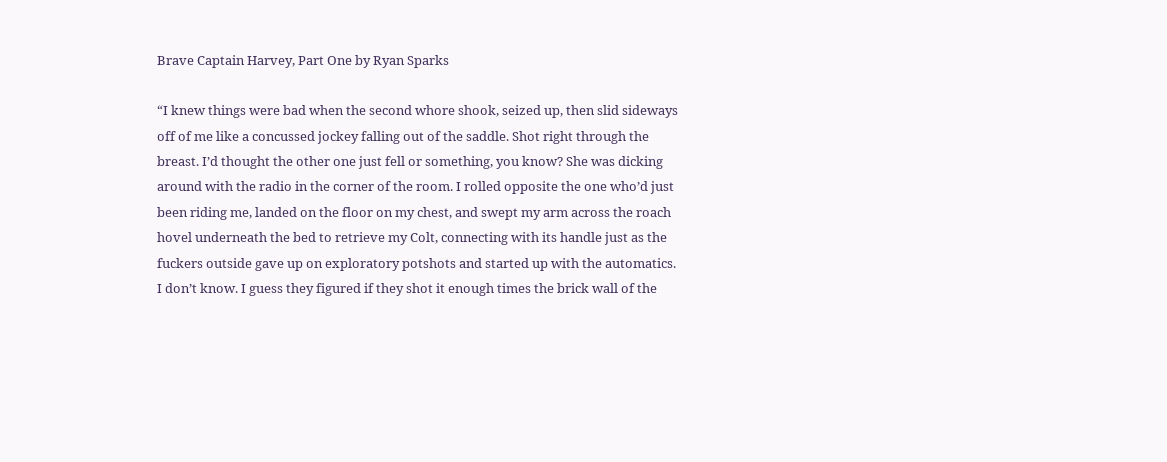Brave Captain Harvey, Part One by Ryan Sparks

“I knew things were bad when the second whore shook, seized up, then slid sideways off of me like a concussed jockey falling out of the saddle. Shot right through the breast. I’d thought the other one just fell or something, you know? She was dicking around with the radio in the corner of the room. I rolled opposite the one who’d just been riding me, landed on the floor on my chest, and swept my arm across the roach hovel underneath the bed to retrieve my Colt, connecting with its handle just as the fuckers outside gave up on exploratory potshots and started up with the automatics. I don’t know. I guess they figured if they shot it enough times the brick wall of the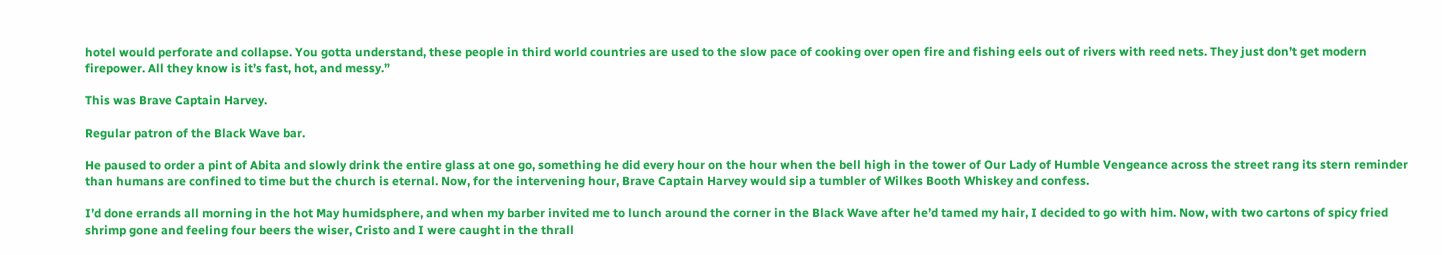hotel would perforate and collapse. You gotta understand, these people in third world countries are used to the slow pace of cooking over open fire and fishing eels out of rivers with reed nets. They just don’t get modern firepower. All they know is it’s fast, hot, and messy.”

This was Brave Captain Harvey.

Regular patron of the Black Wave bar.

He paused to order a pint of Abita and slowly drink the entire glass at one go, something he did every hour on the hour when the bell high in the tower of Our Lady of Humble Vengeance across the street rang its stern reminder than humans are confined to time but the church is eternal. Now, for the intervening hour, Brave Captain Harvey would sip a tumbler of Wilkes Booth Whiskey and confess.

I’d done errands all morning in the hot May humidsphere, and when my barber invited me to lunch around the corner in the Black Wave after he’d tamed my hair, I decided to go with him. Now, with two cartons of spicy fried shrimp gone and feeling four beers the wiser, Cristo and I were caught in the thrall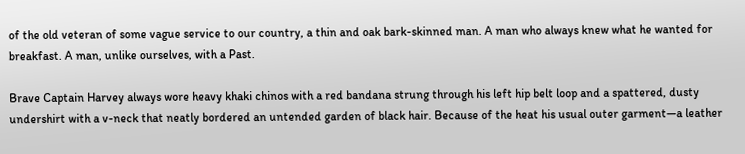of the old veteran of some vague service to our country, a thin and oak bark-skinned man. A man who always knew what he wanted for breakfast. A man, unlike ourselves, with a Past.

Brave Captain Harvey always wore heavy khaki chinos with a red bandana strung through his left hip belt loop and a spattered, dusty undershirt with a v-neck that neatly bordered an untended garden of black hair. Because of the heat his usual outer garment—a leather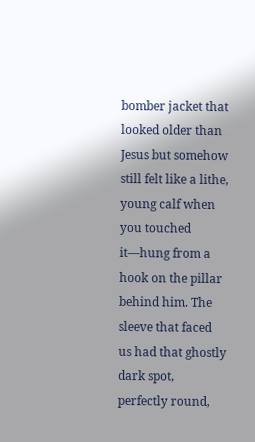bomber jacket that looked older than Jesus but somehow still felt like a lithe, young calf when you touched it—hung from a hook on the pillar behind him. The sleeve that faced us had that ghostly dark spot, perfectly round,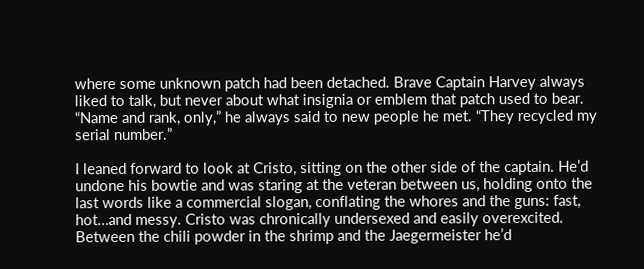where some unknown patch had been detached. Brave Captain Harvey always liked to talk, but never about what insignia or emblem that patch used to bear. “Name and rank, only,” he always said to new people he met. “They recycled my serial number.”

I leaned forward to look at Cristo, sitting on the other side of the captain. He’d undone his bowtie and was staring at the veteran between us, holding onto the last words like a commercial slogan, conflating the whores and the guns: fast, hot…and messy. Cristo was chronically undersexed and easily overexcited. Between the chili powder in the shrimp and the Jaegermeister he’d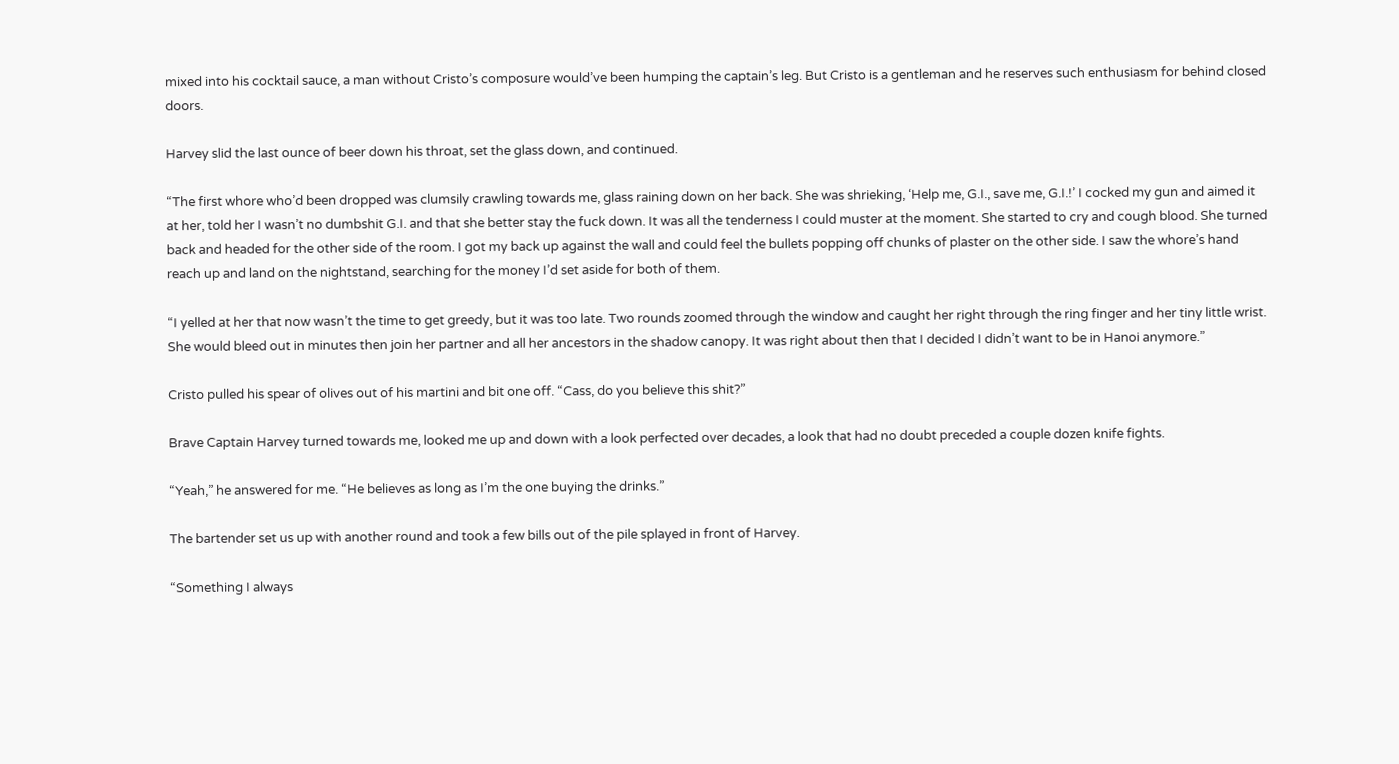mixed into his cocktail sauce, a man without Cristo’s composure would’ve been humping the captain’s leg. But Cristo is a gentleman and he reserves such enthusiasm for behind closed doors.

Harvey slid the last ounce of beer down his throat, set the glass down, and continued.

“The first whore who’d been dropped was clumsily crawling towards me, glass raining down on her back. She was shrieking, ‘Help me, G.I., save me, G.I.!’ I cocked my gun and aimed it at her, told her I wasn’t no dumbshit G.I. and that she better stay the fuck down. It was all the tenderness I could muster at the moment. She started to cry and cough blood. She turned back and headed for the other side of the room. I got my back up against the wall and could feel the bullets popping off chunks of plaster on the other side. I saw the whore’s hand reach up and land on the nightstand, searching for the money I’d set aside for both of them.

“I yelled at her that now wasn’t the time to get greedy, but it was too late. Two rounds zoomed through the window and caught her right through the ring finger and her tiny little wrist. She would bleed out in minutes then join her partner and all her ancestors in the shadow canopy. It was right about then that I decided I didn’t want to be in Hanoi anymore.”

Cristo pulled his spear of olives out of his martini and bit one off. “Cass, do you believe this shit?”

Brave Captain Harvey turned towards me, looked me up and down with a look perfected over decades, a look that had no doubt preceded a couple dozen knife fights.

“Yeah,” he answered for me. “He believes as long as I’m the one buying the drinks.”

The bartender set us up with another round and took a few bills out of the pile splayed in front of Harvey.

“Something I always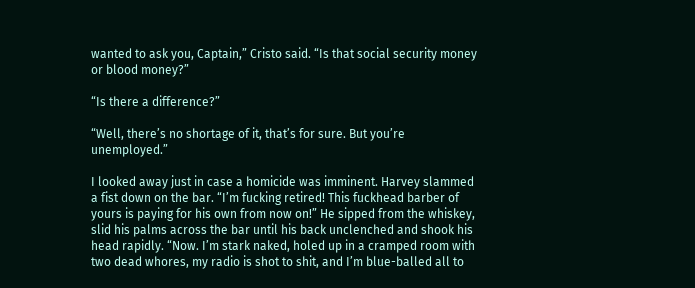wanted to ask you, Captain,” Cristo said. “Is that social security money or blood money?”

“Is there a difference?”

“Well, there’s no shortage of it, that’s for sure. But you’re unemployed.”

I looked away just in case a homicide was imminent. Harvey slammed a fist down on the bar. “I’m fucking retired! This fuckhead barber of yours is paying for his own from now on!” He sipped from the whiskey, slid his palms across the bar until his back unclenched and shook his head rapidly. “Now. I’m stark naked, holed up in a cramped room with two dead whores, my radio is shot to shit, and I’m blue-balled all to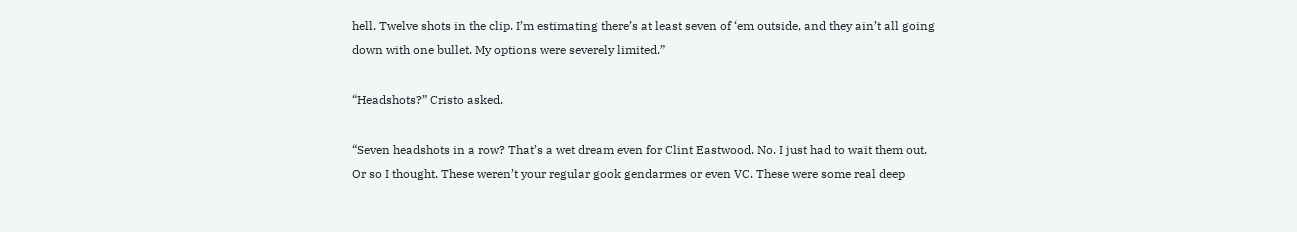hell. Twelve shots in the clip. I’m estimating there’s at least seven of ‘em outside, and they ain’t all going down with one bullet. My options were severely limited.”

“Headshots?” Cristo asked.

“Seven headshots in a row? That’s a wet dream even for Clint Eastwood. No. I just had to wait them out. Or so I thought. These weren’t your regular gook gendarmes or even VC. These were some real deep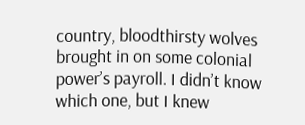country, bloodthirsty wolves brought in on some colonial power’s payroll. I didn’t know which one, but I knew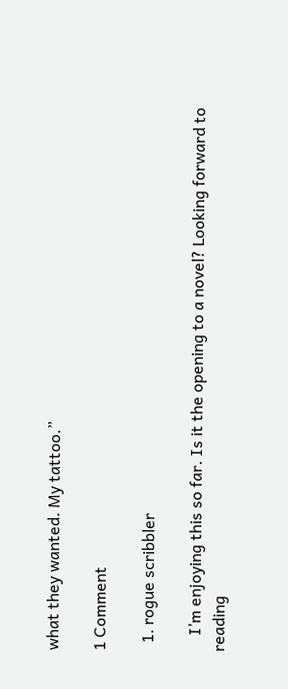what they wanted. My tattoo.”

1 Comment

  1. rogue scribbler

    I’m enjoying this so far. Is it the opening to a novel? Looking forward to reading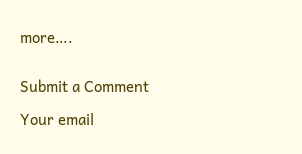more….


Submit a Comment

Your email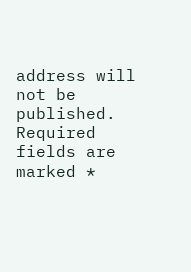address will not be published. Required fields are marked *